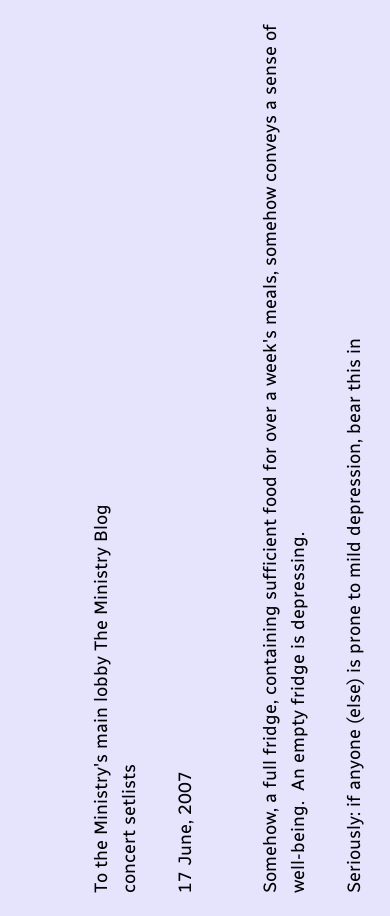To the Ministry's main lobby The Ministry Blog
concert setlists

17 June, 2007


Somehow, a full fridge, containing sufficient food for over a week's meals, somehow conveys a sense of well-being.  An empty fridge is depressing.

Seriously: if anyone (else) is prone to mild depression, bear this in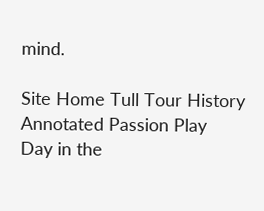mind.

Site Home Tull Tour History Annotated Passion Play
Day in the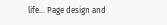life... Page design and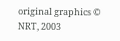original graphics © NRT, 2003